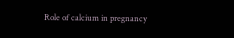Role of calcium in pregnancy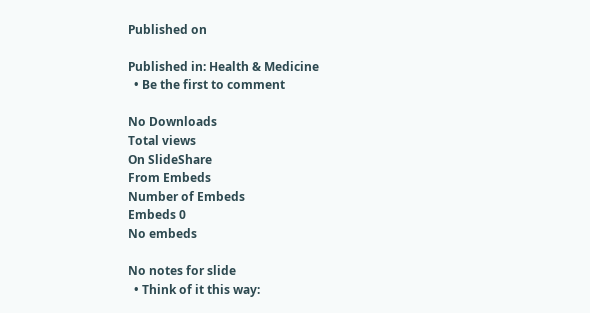Published on

Published in: Health & Medicine
  • Be the first to comment

No Downloads
Total views
On SlideShare
From Embeds
Number of Embeds
Embeds 0
No embeds

No notes for slide
  • Think of it this way: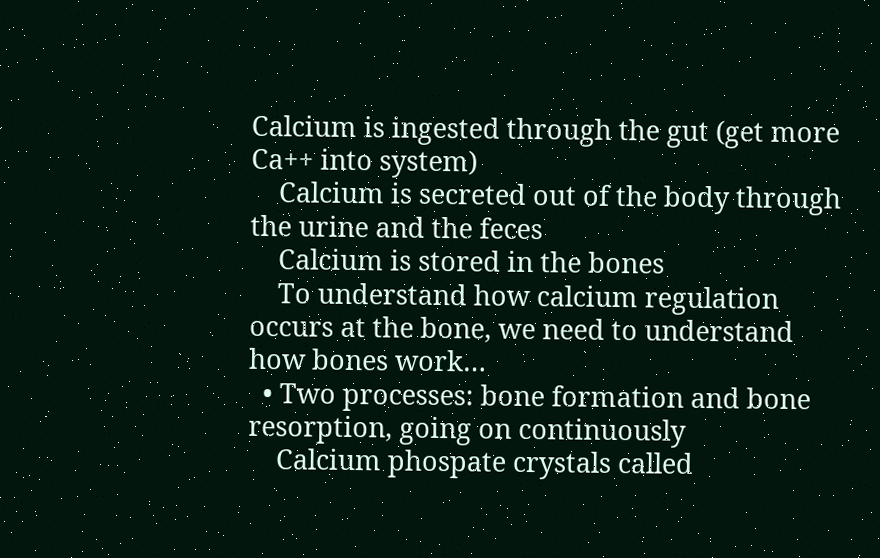Calcium is ingested through the gut (get more Ca++ into system)
    Calcium is secreted out of the body through the urine and the feces
    Calcium is stored in the bones
    To understand how calcium regulation occurs at the bone, we need to understand how bones work…
  • Two processes: bone formation and bone resorption, going on continuously
    Calcium phospate crystals called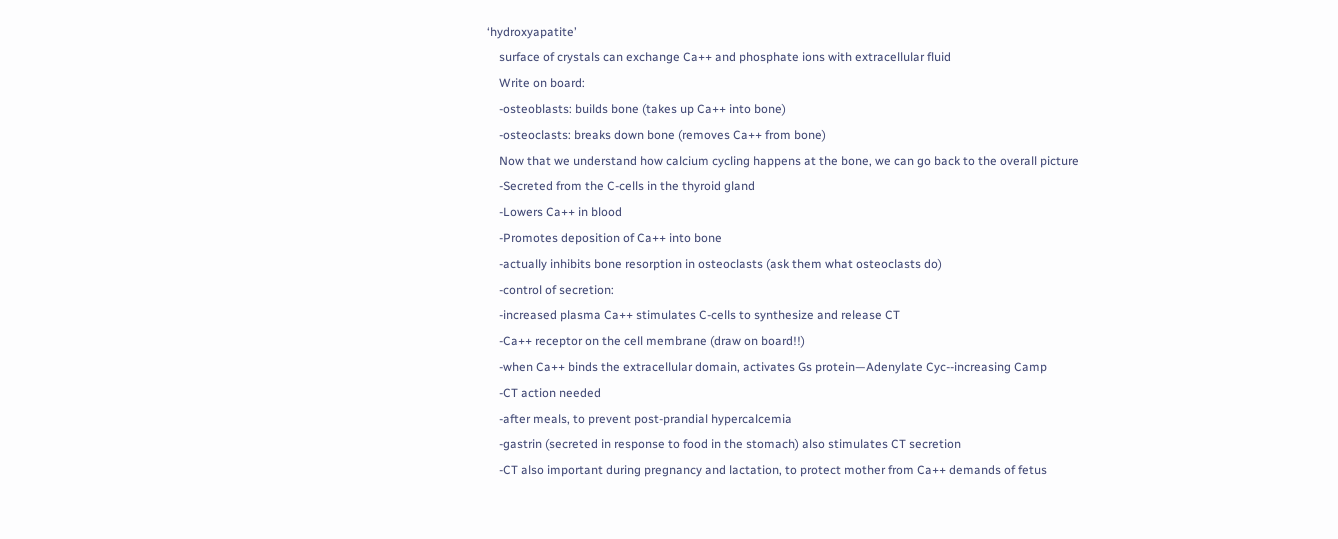‘hydroxyapatite’
    surface of crystals can exchange Ca++ and phosphate ions with extracellular fluid
    Write on board:
    -osteoblasts: builds bone (takes up Ca++ into bone)
    -osteoclasts: breaks down bone (removes Ca++ from bone)
    Now that we understand how calcium cycling happens at the bone, we can go back to the overall picture
    -Secreted from the C-cells in the thyroid gland
    -Lowers Ca++ in blood
    -Promotes deposition of Ca++ into bone
    -actually inhibits bone resorption in osteoclasts (ask them what osteoclasts do)
    -control of secretion:
    -increased plasma Ca++ stimulates C-cells to synthesize and release CT
    -Ca++ receptor on the cell membrane (draw on board!!)
    -when Ca++ binds the extracellular domain, activates Gs protein—Adenylate Cyc--increasing Camp
    -CT action needed
    -after meals, to prevent post-prandial hypercalcemia
    -gastrin (secreted in response to food in the stomach) also stimulates CT secretion
    -CT also important during pregnancy and lactation, to protect mother from Ca++ demands of fetus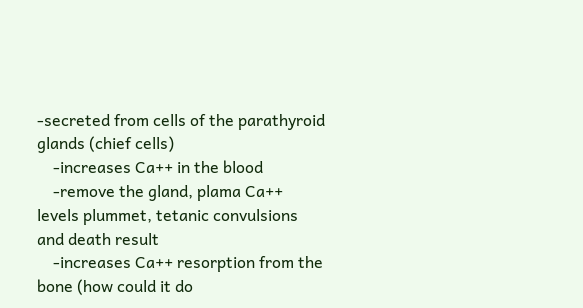-secreted from cells of the parathyroid glands (chief cells)
    -increases Ca++ in the blood
    -remove the gland, plama Ca++ levels plummet, tetanic convulsions and death result
    -increases Ca++ resorption from the bone (how could it do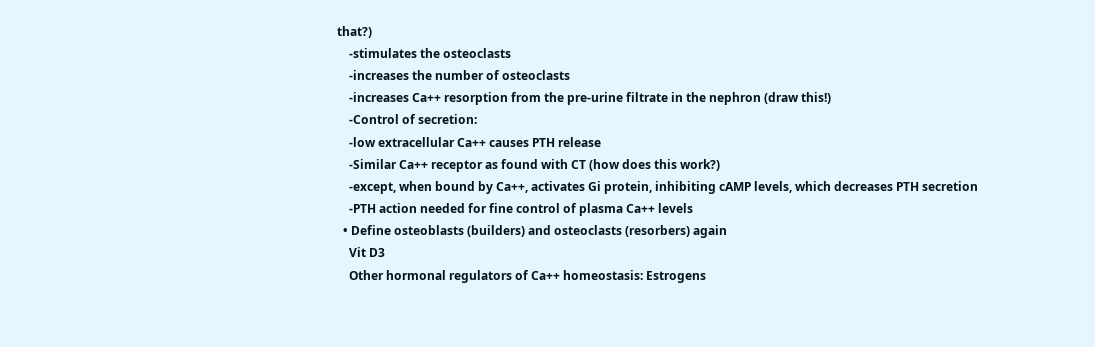that?)
    -stimulates the osteoclasts
    -increases the number of osteoclasts
    -increases Ca++ resorption from the pre-urine filtrate in the nephron (draw this!)
    -Control of secretion:
    -low extracellular Ca++ causes PTH release
    -Similar Ca++ receptor as found with CT (how does this work?)
    -except, when bound by Ca++, activates Gi protein, inhibiting cAMP levels, which decreases PTH secretion
    -PTH action needed for fine control of plasma Ca++ levels
  • Define osteoblasts (builders) and osteoclasts (resorbers) again
    Vit D3
    Other hormonal regulators of Ca++ homeostasis: Estrogens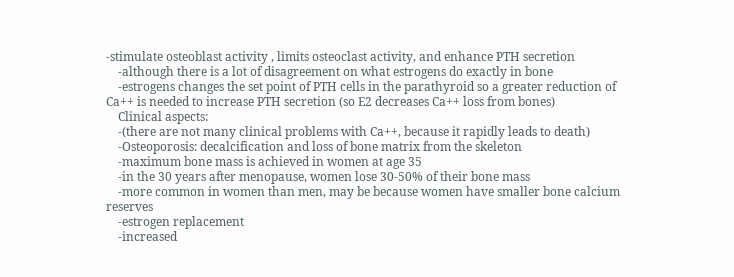-stimulate osteoblast activity , limits osteoclast activity, and enhance PTH secretion
    -although there is a lot of disagreement on what estrogens do exactly in bone
    -estrogens changes the set point of PTH cells in the parathyroid so a greater reduction of Ca++ is needed to increase PTH secretion (so E2 decreases Ca++ loss from bones)
    Clinical aspects:
    -(there are not many clinical problems with Ca++, because it rapidly leads to death)
    -Osteoporosis: decalcification and loss of bone matrix from the skeleton
    -maximum bone mass is achieved in women at age 35
    -in the 30 years after menopause, women lose 30-50% of their bone mass
    -more common in women than men, may be because women have smaller bone calcium reserves
    -estrogen replacement
    -increased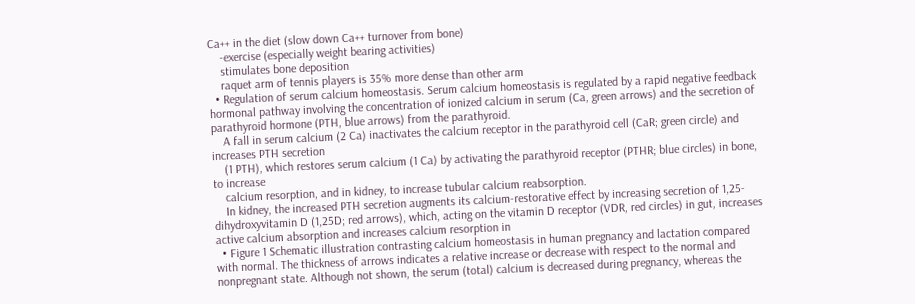Ca++ in the diet (slow down Ca++ turnover from bone)
    -exercise (especially weight bearing activities)
    stimulates bone deposition
    raquet arm of tennis players is 35% more dense than other arm
  • Regulation of serum calcium homeostasis. Serum calcium homeostasis is regulated by a rapid negative feedback hormonal pathway involving the concentration of ionized calcium in serum (Ca, green arrows) and the secretion of parathyroid hormone (PTH, blue arrows) from the parathyroid.
    A fall in serum calcium (2 Ca) inactivates the calcium receptor in the parathyroid cell (CaR; green circle) and increases PTH secretion
    (1 PTH), which restores serum calcium (1 Ca) by activating the parathyroid receptor (PTHR; blue circles) in bone, to increase
    calcium resorption, and in kidney, to increase tubular calcium reabsorption.
    In kidney, the increased PTH secretion augments its calcium-restorative effect by increasing secretion of 1,25-dihydroxyvitamin D (1,25D; red arrows), which, acting on the vitamin D receptor (VDR, red circles) in gut, increases active calcium absorption and increases calcium resorption in
  • Figure 1 Schematic illustration contrasting calcium homeostasis in human pregnancy and lactation compared with normal. The thickness of arrows indicates a relative increase or decrease with respect to the normal and nonpregnant state. Although not shown, the serum (total) calcium is decreased during pregnancy, whereas the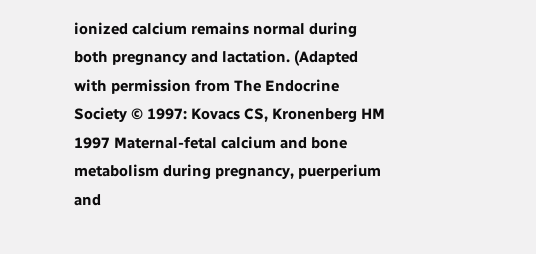ionized calcium remains normal during both pregnancy and lactation. (Adapted with permission from The Endocrine Society © 1997: Kovacs CS, Kronenberg HM 1997 Maternal-fetal calcium and bone metabolism during pregnancy, puerperium and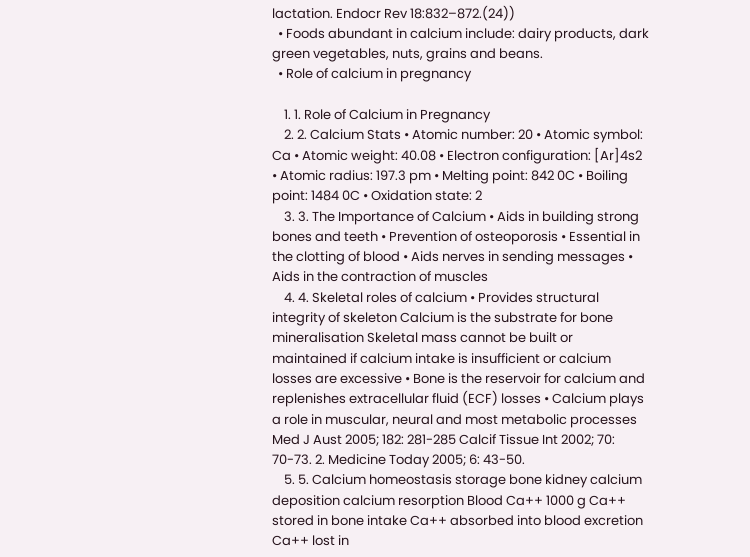lactation. Endocr Rev 18:832–872.(24))
  • Foods abundant in calcium include: dairy products, dark green vegetables, nuts, grains and beans.
  • Role of calcium in pregnancy

    1. 1. Role of Calcium in Pregnancy
    2. 2. Calcium Stats • Atomic number: 20 • Atomic symbol: Ca • Atomic weight: 40.08 • Electron configuration: [Ar]4s2 • Atomic radius: 197.3 pm • Melting point: 842 0C • Boiling point: 1484 0C • Oxidation state: 2
    3. 3. The Importance of Calcium • Aids in building strong bones and teeth • Prevention of osteoporosis • Essential in the clotting of blood • Aids nerves in sending messages • Aids in the contraction of muscles
    4. 4. Skeletal roles of calcium • Provides structural integrity of skeleton Calcium is the substrate for bone mineralisation Skeletal mass cannot be built or maintained if calcium intake is insufficient or calcium losses are excessive • Bone is the reservoir for calcium and replenishes extracellular fluid (ECF) losses • Calcium plays a role in muscular, neural and most metabolic processes Med J Aust 2005; 182: 281-285 Calcif Tissue Int 2002; 70: 70-73. 2. Medicine Today 2005; 6: 43-50.
    5. 5. Calcium homeostasis storage bone kidney calcium deposition calcium resorption Blood Ca++ 1000 g Ca++ stored in bone intake Ca++ absorbed into blood excretion Ca++ lost in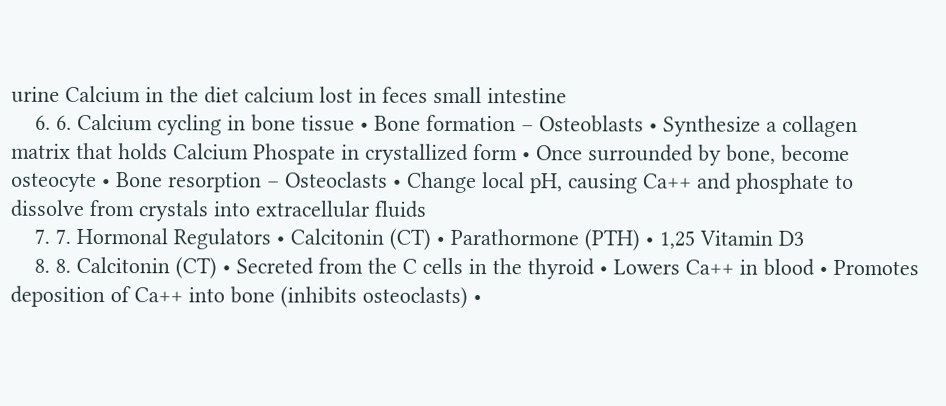urine Calcium in the diet calcium lost in feces small intestine
    6. 6. Calcium cycling in bone tissue • Bone formation – Osteoblasts • Synthesize a collagen matrix that holds Calcium Phospate in crystallized form • Once surrounded by bone, become osteocyte • Bone resorption – Osteoclasts • Change local pH, causing Ca++ and phosphate to dissolve from crystals into extracellular fluids
    7. 7. Hormonal Regulators • Calcitonin (CT) • Parathormone (PTH) • 1,25 Vitamin D3
    8. 8. Calcitonin (CT) • Secreted from the C cells in the thyroid • Lowers Ca++ in blood • Promotes deposition of Ca++ into bone (inhibits osteoclasts) •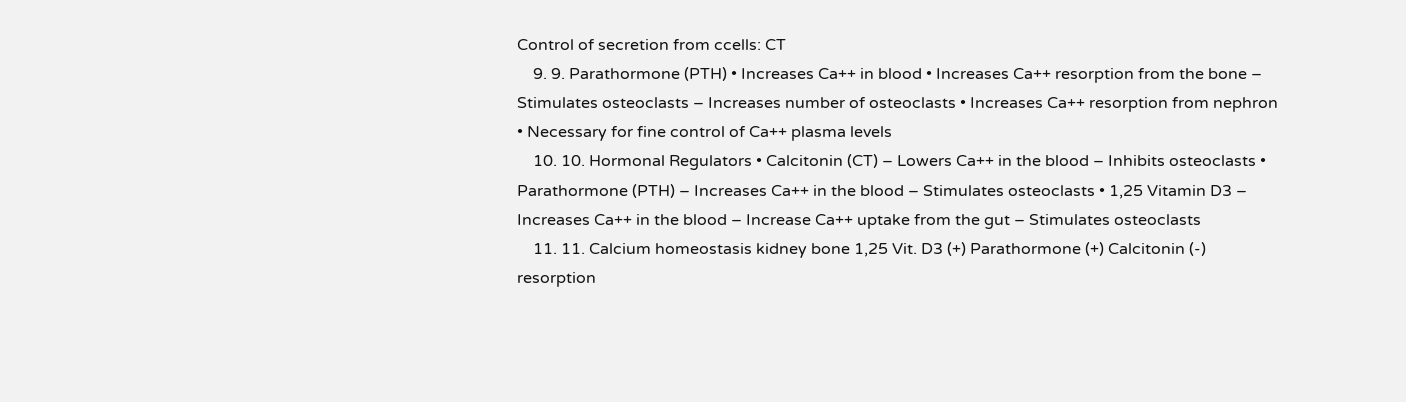Control of secretion from ccells: CT
    9. 9. Parathormone (PTH) • Increases Ca++ in blood • Increases Ca++ resorption from the bone – Stimulates osteoclasts – Increases number of osteoclasts • Increases Ca++ resorption from nephron • Necessary for fine control of Ca++ plasma levels
    10. 10. Hormonal Regulators • Calcitonin (CT) – Lowers Ca++ in the blood – Inhibits osteoclasts • Parathormone (PTH) – Increases Ca++ in the blood – Stimulates osteoclasts • 1,25 Vitamin D3 – Increases Ca++ in the blood – Increase Ca++ uptake from the gut – Stimulates osteoclasts
    11. 11. Calcium homeostasis kidney bone 1,25 Vit. D3 (+) Parathormone (+) Calcitonin (-) resorption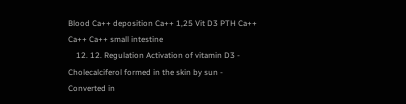Blood Ca++ deposition Ca++ 1,25 Vit D3 PTH Ca++ Ca++ Ca++ small intestine
    12. 12. Regulation Activation of vitamin D3 - Cholecalciferol formed in the skin by sun - Converted in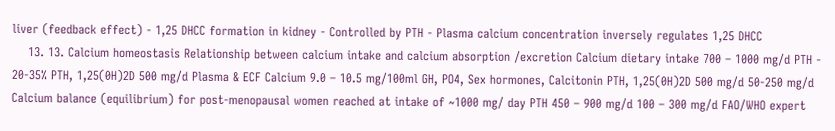liver (feedback effect) - 1,25 DHCC formation in kidney - Controlled by PTH - Plasma calcium concentration inversely regulates 1,25 DHCC
    13. 13. Calcium homeostasis Relationship between calcium intake and calcium absorption /excretion Calcium dietary intake 700 – 1000 mg/d PTH - 20-35% PTH, 1,25(0H)2D 500 mg/d Plasma & ECF Calcium 9.0 – 10.5 mg/100ml GH, PO4, Sex hormones, Calcitonin PTH, 1,25(0H)2D 500 mg/d 50-250 mg/d Calcium balance (equilibrium) for post-menopausal women reached at intake of ~1000 mg/ day PTH 450 – 900 mg/d 100 – 300 mg/d FAO/WHO expert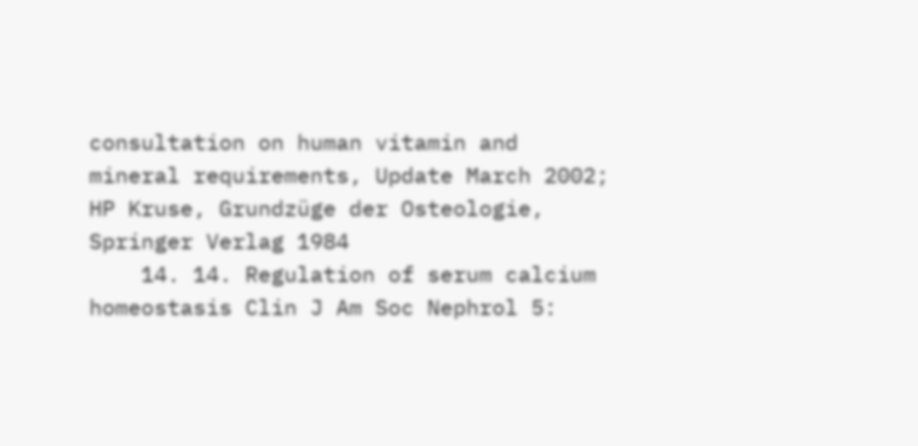consultation on human vitamin and mineral requirements, Update March 2002; HP Kruse, Grundzüge der Osteologie, Springer Verlag 1984
    14. 14. Regulation of serum calcium homeostasis Clin J Am Soc Nephrol 5: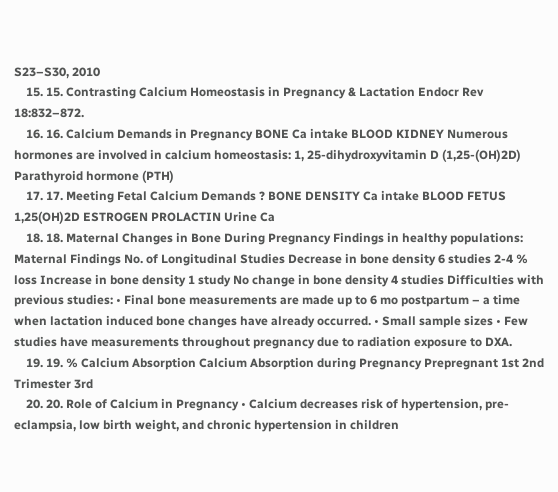S23–S30, 2010
    15. 15. Contrasting Calcium Homeostasis in Pregnancy & Lactation Endocr Rev 18:832–872.
    16. 16. Calcium Demands in Pregnancy BONE Ca intake BLOOD KIDNEY Numerous hormones are involved in calcium homeostasis: 1, 25-dihydroxyvitamin D (1,25-(OH)2D) Parathyroid hormone (PTH)
    17. 17. Meeting Fetal Calcium Demands ? BONE DENSITY Ca intake BLOOD FETUS 1,25(OH)2D ESTROGEN PROLACTIN Urine Ca
    18. 18. Maternal Changes in Bone During Pregnancy Findings in healthy populations: Maternal Findings No. of Longitudinal Studies Decrease in bone density 6 studies 2-4 % loss Increase in bone density 1 study No change in bone density 4 studies Difficulties with previous studies: • Final bone measurements are made up to 6 mo postpartum – a time when lactation induced bone changes have already occurred. • Small sample sizes • Few studies have measurements throughout pregnancy due to radiation exposure to DXA.
    19. 19. % Calcium Absorption Calcium Absorption during Pregnancy Prepregnant 1st 2nd Trimester 3rd
    20. 20. Role of Calcium in Pregnancy • Calcium decreases risk of hypertension, pre-eclampsia, low birth weight, and chronic hypertension in children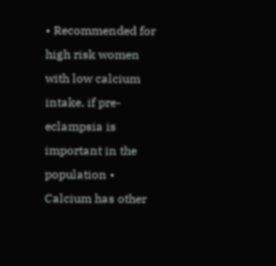• Recommended for high risk women with low calcium intake, if pre-eclampsia is important in the population • Calcium has other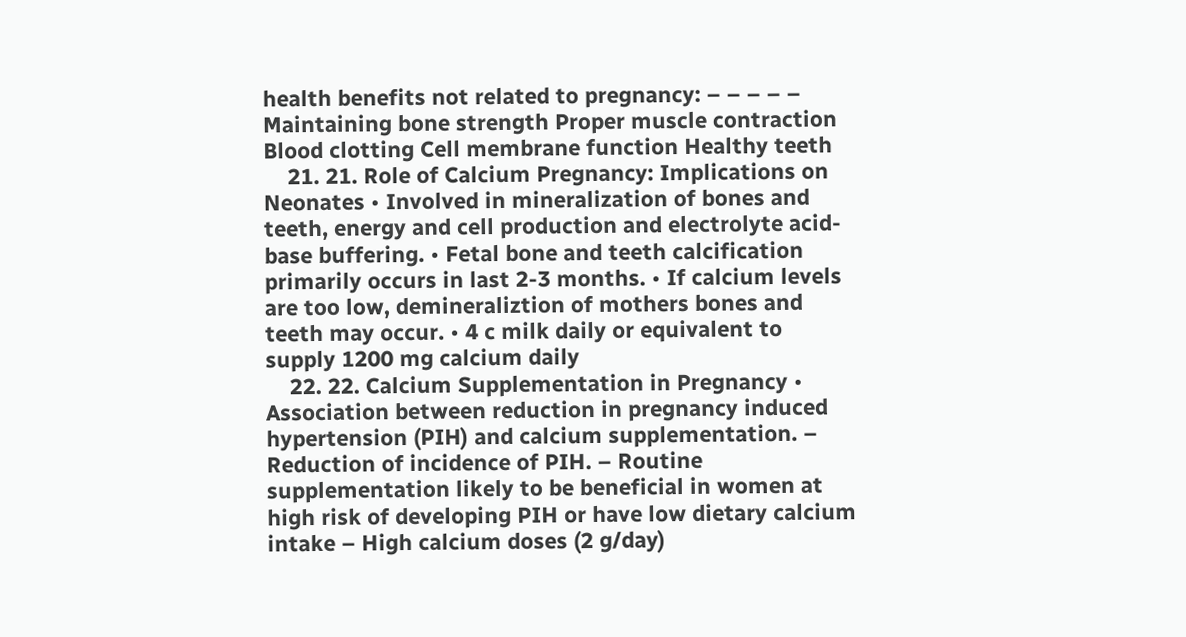health benefits not related to pregnancy: – – – – – Maintaining bone strength Proper muscle contraction Blood clotting Cell membrane function Healthy teeth
    21. 21. Role of Calcium Pregnancy: Implications on Neonates • Involved in mineralization of bones and teeth, energy and cell production and electrolyte acid-base buffering. • Fetal bone and teeth calcification primarily occurs in last 2-3 months. • If calcium levels are too low, demineraliztion of mothers bones and teeth may occur. • 4 c milk daily or equivalent to supply 1200 mg calcium daily
    22. 22. Calcium Supplementation in Pregnancy • Association between reduction in pregnancy induced hypertension (PIH) and calcium supplementation. – Reduction of incidence of PIH. – Routine supplementation likely to be beneficial in women at high risk of developing PIH or have low dietary calcium intake – High calcium doses (2 g/day)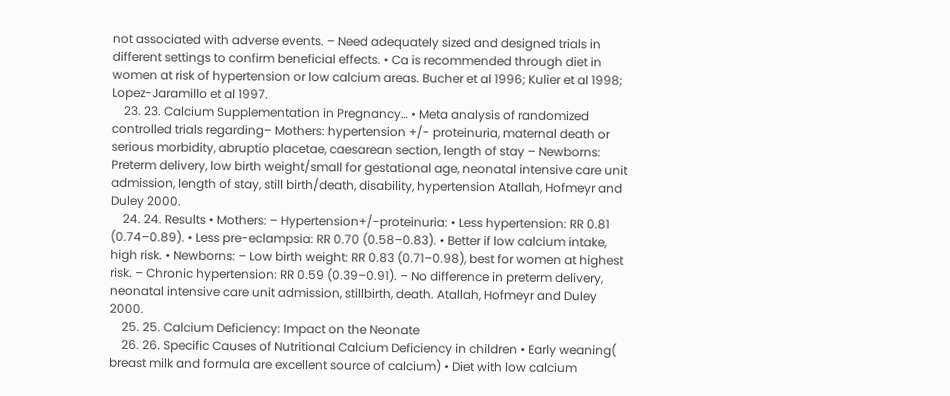not associated with adverse events. – Need adequately sized and designed trials in different settings to confirm beneficial effects. • Ca is recommended through diet in women at risk of hypertension or low calcium areas. Bucher et al 1996; Kulier et al 1998; Lopez-Jaramillo et al 1997.
    23. 23. Calcium Supplementation in Pregnancy… • Meta analysis of randomized controlled trials regarding– Mothers: hypertension +/- proteinuria, maternal death or serious morbidity, abruptio placetae, caesarean section, length of stay – Newborns: Preterm delivery, low birth weight/small for gestational age, neonatal intensive care unit admission, length of stay, still birth/death, disability, hypertension Atallah, Hofmeyr and Duley 2000.
    24. 24. Results • Mothers: – Hypertension+/-proteinuria: • Less hypertension: RR 0.81 (0.74–0.89). • Less pre-eclampsia: RR 0.70 (0.58–0.83). • Better if low calcium intake, high risk. • Newborns: – Low birth weight: RR 0.83 (0.71–0.98), best for women at highest risk. – Chronic hypertension: RR 0.59 (0.39–0.91). – No difference in preterm delivery, neonatal intensive care unit admission, stillbirth, death. Atallah, Hofmeyr and Duley 2000.
    25. 25. Calcium Deficiency: Impact on the Neonate
    26. 26. Specific Causes of Nutritional Calcium Deficiency in children • Early weaning( breast milk and formula are excellent source of calcium) • Diet with low calcium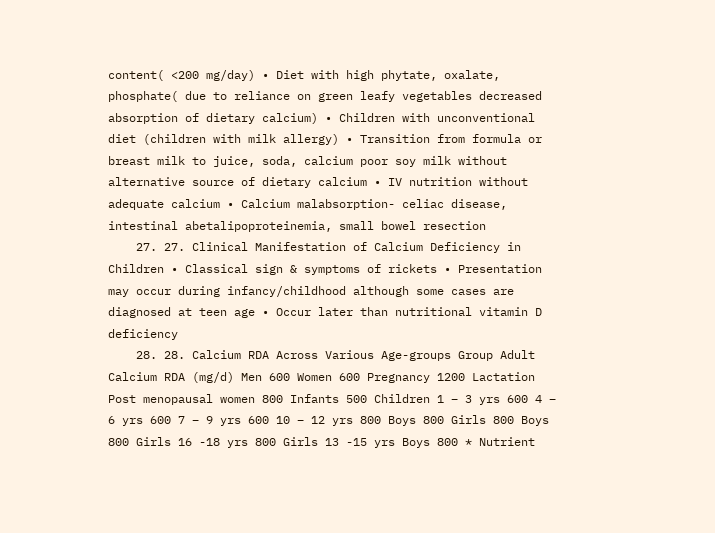content( <200 mg/day) • Diet with high phytate, oxalate, phosphate( due to reliance on green leafy vegetables decreased absorption of dietary calcium) • Children with unconventional diet (children with milk allergy) • Transition from formula or breast milk to juice, soda, calcium poor soy milk without alternative source of dietary calcium • IV nutrition without adequate calcium • Calcium malabsorption- celiac disease, intestinal abetalipoproteinemia, small bowel resection
    27. 27. Clinical Manifestation of Calcium Deficiency in Children • Classical sign & symptoms of rickets • Presentation may occur during infancy/childhood although some cases are diagnosed at teen age • Occur later than nutritional vitamin D deficiency
    28. 28. Calcium RDA Across Various Age-groups Group Adult Calcium RDA (mg/d) Men 600 Women 600 Pregnancy 1200 Lactation Post menopausal women 800 Infants 500 Children 1 – 3 yrs 600 4 – 6 yrs 600 7 – 9 yrs 600 10 – 12 yrs 800 Boys 800 Girls 800 Boys 800 Girls 16 -18 yrs 800 Girls 13 -15 yrs Boys 800 * Nutrient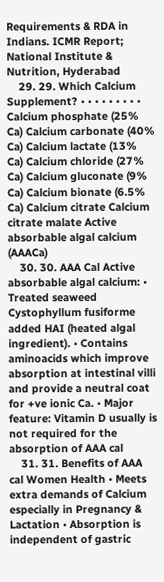Requirements & RDA in Indians. ICMR Report; National Institute & Nutrition, Hyderabad
    29. 29. Which Calcium Supplement? • • • • • • • • • Calcium phosphate (25% Ca) Calcium carbonate (40% Ca) Calcium lactate (13% Ca) Calcium chloride (27% Ca) Calcium gluconate (9% Ca) Calcium bionate (6.5% Ca) Calcium citrate Calcium citrate malate Active absorbable algal calcium (AAACa)
    30. 30. AAA Cal Active absorbable algal calcium: • Treated seaweed Cystophyllum fusiforme added HAI (heated algal ingredient). • Contains aminoacids which improve absorption at intestinal villi and provide a neutral coat for +ve ionic Ca. • Major feature: Vitamin D usually is not required for the absorption of AAA cal
    31. 31. Benefits of AAA cal Women Health • Meets extra demands of Calcium especially in Pregnancy & Lactation • Absorption is independent of gastric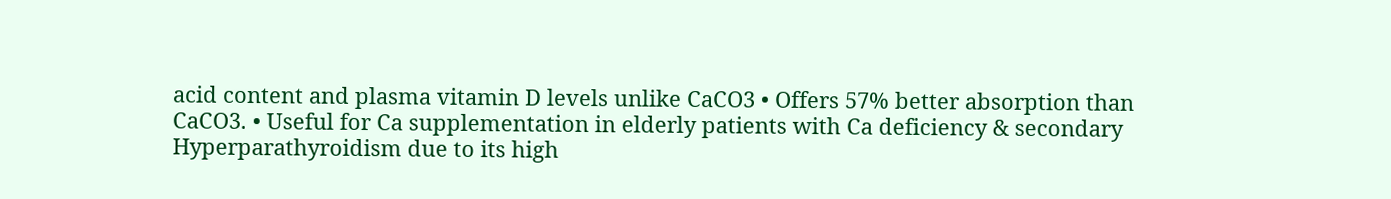acid content and plasma vitamin D levels unlike CaCO3 • Offers 57% better absorption than CaCO3. • Useful for Ca supplementation in elderly patients with Ca deficiency & secondary Hyperparathyroidism due to its high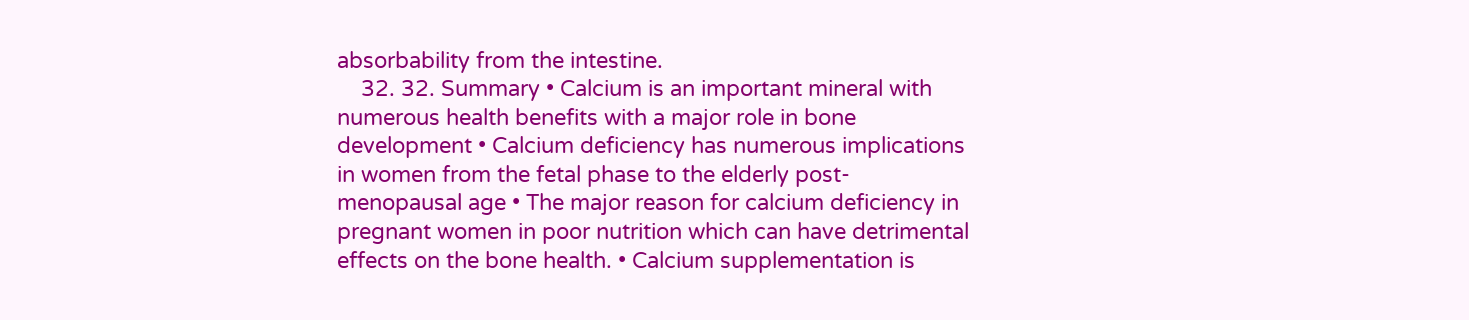absorbability from the intestine.
    32. 32. Summary • Calcium is an important mineral with numerous health benefits with a major role in bone development • Calcium deficiency has numerous implications in women from the fetal phase to the elderly post-menopausal age • The major reason for calcium deficiency in pregnant women in poor nutrition which can have detrimental effects on the bone health. • Calcium supplementation is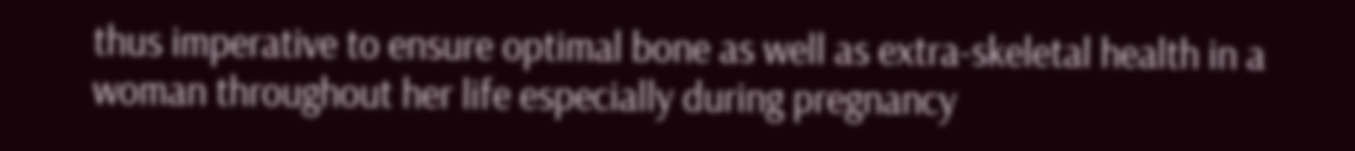thus imperative to ensure optimal bone as well as extra-skeletal health in a woman throughout her life especially during pregnancy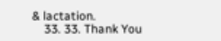& lactation.
    33. 33. Thank You